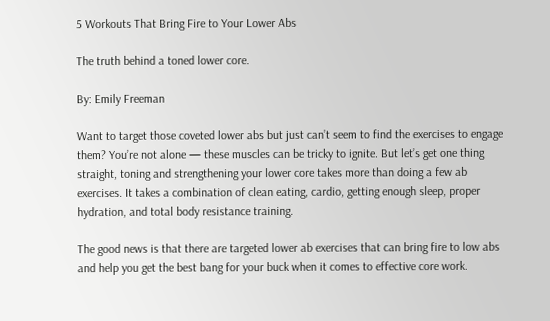5 Workouts That Bring Fire to Your Lower Abs

The truth behind a toned lower core.

By: Emily Freeman

Want to target those coveted lower abs but just can’t seem to find the exercises to engage them? You’re not alone — these muscles can be tricky to ignite. But let’s get one thing straight, toning and strengthening your lower core takes more than doing a few ab exercises. It takes a combination of clean eating, cardio, getting enough sleep, proper hydration, and total body resistance training.

The good news is that there are targeted lower ab exercises that can bring fire to low abs and help you get the best bang for your buck when it comes to effective core work.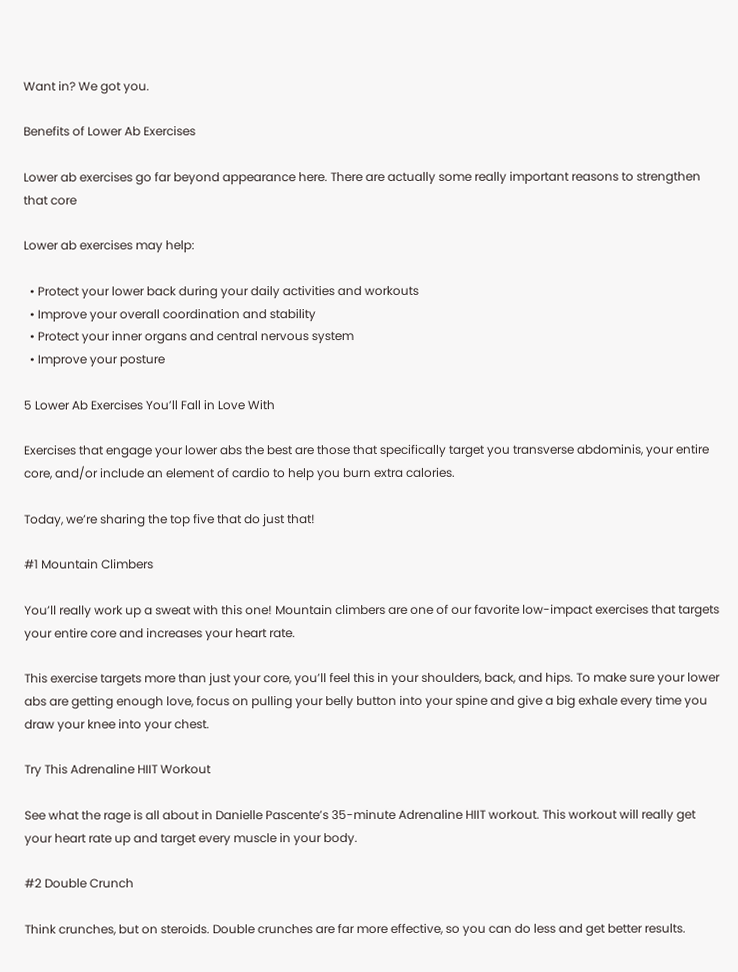Want in? We got you.

Benefits of Lower Ab Exercises

Lower ab exercises go far beyond appearance here. There are actually some really important reasons to strengthen that core

Lower ab exercises may help:

  • Protect your lower back during your daily activities and workouts
  • Improve your overall coordination and stability
  • Protect your inner organs and central nervous system
  • Improve your posture

5 Lower Ab Exercises You’ll Fall in Love With

Exercises that engage your lower abs the best are those that specifically target you transverse abdominis, your entire core, and/or include an element of cardio to help you burn extra calories.

Today, we’re sharing the top five that do just that!

#1 Mountain Climbers

You’ll really work up a sweat with this one! Mountain climbers are one of our favorite low-impact exercises that targets your entire core and increases your heart rate.

This exercise targets more than just your core, you’ll feel this in your shoulders, back, and hips. To make sure your lower abs are getting enough love, focus on pulling your belly button into your spine and give a big exhale every time you draw your knee into your chest.

Try This Adrenaline HIIT Workout

See what the rage is all about in Danielle Pascente’s 35-minute Adrenaline HIIT workout. This workout will really get your heart rate up and target every muscle in your body.

#2 Double Crunch

Think crunches, but on steroids. Double crunches are far more effective, so you can do less and get better results.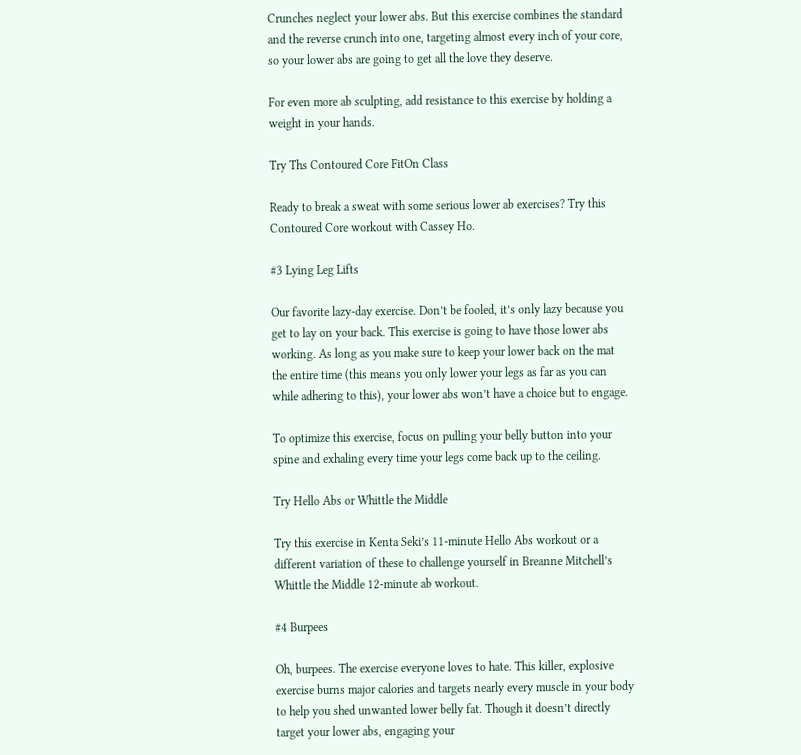Crunches neglect your lower abs. But this exercise combines the standard and the reverse crunch into one, targeting almost every inch of your core, so your lower abs are going to get all the love they deserve.

For even more ab sculpting, add resistance to this exercise by holding a weight in your hands.

Try Ths Contoured Core FitOn Class

Ready to break a sweat with some serious lower ab exercises? Try this Contoured Core workout with Cassey Ho.

#3 Lying Leg Lifts

Our favorite lazy-day exercise. Don’t be fooled, it’s only lazy because you get to lay on your back. This exercise is going to have those lower abs working. As long as you make sure to keep your lower back on the mat the entire time (this means you only lower your legs as far as you can while adhering to this), your lower abs won’t have a choice but to engage.

To optimize this exercise, focus on pulling your belly button into your spine and exhaling every time your legs come back up to the ceiling.

Try Hello Abs or Whittle the Middle

Try this exercise in Kenta Seki’s 11-minute Hello Abs workout or a different variation of these to challenge yourself in Breanne Mitchell’s Whittle the Middle 12-minute ab workout.

#4 Burpees

Oh, burpees. The exercise everyone loves to hate. This killer, explosive exercise burns major calories and targets nearly every muscle in your body to help you shed unwanted lower belly fat. Though it doesn’t directly target your lower abs, engaging your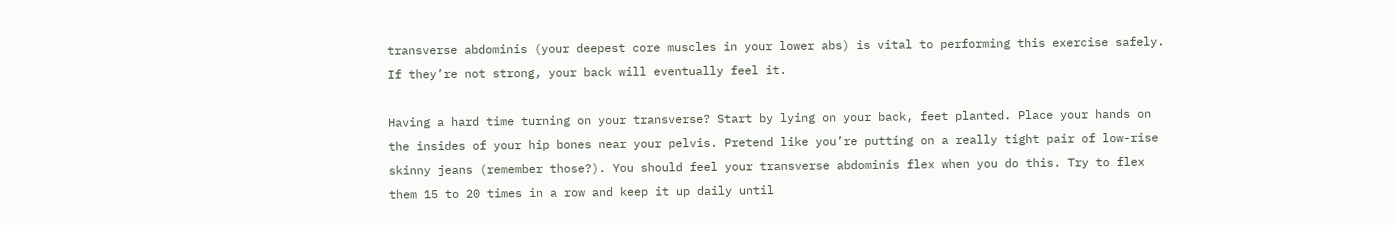transverse abdominis (your deepest core muscles in your lower abs) is vital to performing this exercise safely. If they’re not strong, your back will eventually feel it.

Having a hard time turning on your transverse? Start by lying on your back, feet planted. Place your hands on the insides of your hip bones near your pelvis. Pretend like you’re putting on a really tight pair of low-rise skinny jeans (remember those?). You should feel your transverse abdominis flex when you do this. Try to flex them 15 to 20 times in a row and keep it up daily until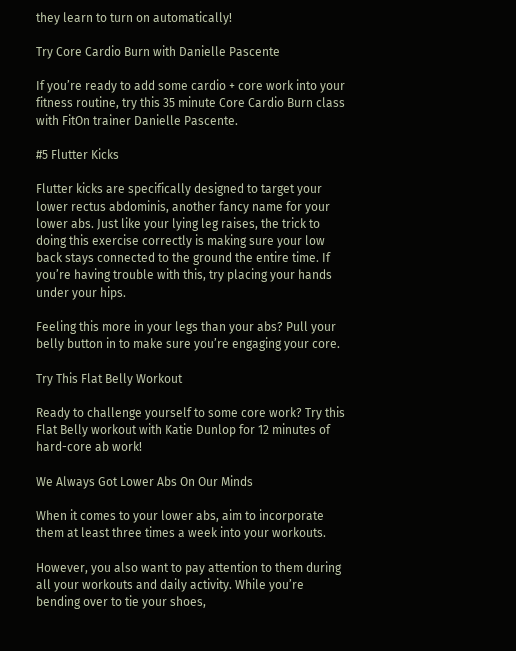they learn to turn on automatically!

Try Core Cardio Burn with Danielle Pascente

If you’re ready to add some cardio + core work into your fitness routine, try this 35 minute Core Cardio Burn class with FitOn trainer Danielle Pascente.

#5 Flutter Kicks

Flutter kicks are specifically designed to target your lower rectus abdominis, another fancy name for your lower abs. Just like your lying leg raises, the trick to doing this exercise correctly is making sure your low back stays connected to the ground the entire time. If you’re having trouble with this, try placing your hands under your hips.

Feeling this more in your legs than your abs? Pull your belly button in to make sure you’re engaging your core.

Try This Flat Belly Workout

Ready to challenge yourself to some core work? Try this Flat Belly workout with Katie Dunlop for 12 minutes of hard-core ab work!

We Always Got Lower Abs On Our Minds

When it comes to your lower abs, aim to incorporate them at least three times a week into your workouts.

However, you also want to pay attention to them during all your workouts and daily activity. While you’re bending over to tie your shoes,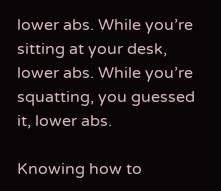lower abs. While you’re sitting at your desk, lower abs. While you’re squatting, you guessed it, lower abs.

Knowing how to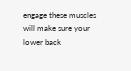engage these muscles will make sure your lower back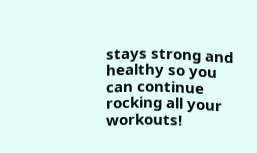stays strong and healthy so you can continue rocking all your workouts!